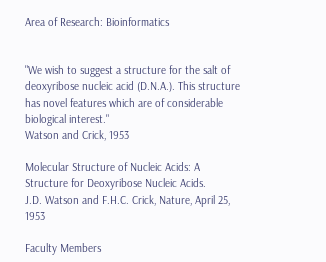Area of Research: Bioinformatics


"We wish to suggest a structure for the salt of deoxyribose nucleic acid (D.N.A.). This structure has novel features which are of considerable biological interest."
Watson and Crick, 1953

Molecular Structure of Nucleic Acids: A Structure for Deoxyribose Nucleic Acids.
J.D. Watson and F.H.C. Crick, Nature, April 25, 1953

Faculty Members